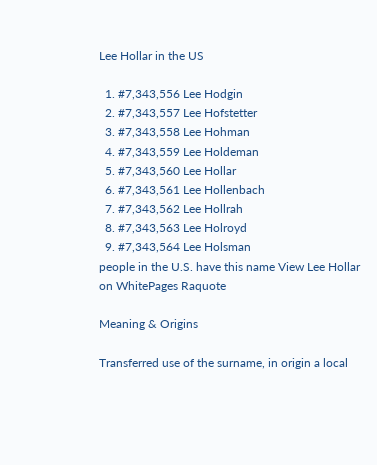Lee Hollar in the US

  1. #7,343,556 Lee Hodgin
  2. #7,343,557 Lee Hofstetter
  3. #7,343,558 Lee Hohman
  4. #7,343,559 Lee Holdeman
  5. #7,343,560 Lee Hollar
  6. #7,343,561 Lee Hollenbach
  7. #7,343,562 Lee Hollrah
  8. #7,343,563 Lee Holroyd
  9. #7,343,564 Lee Holsman
people in the U.S. have this name View Lee Hollar on WhitePages Raquote

Meaning & Origins

Transferred use of the surname, in origin a local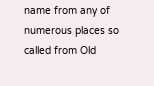name from any of numerous places so called from Old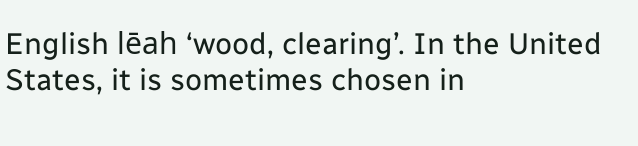English lēah ‘wood, clearing’. In the United States, it is sometimes chosen in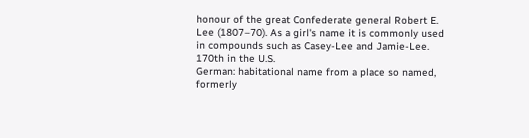honour of the great Confederate general Robert E. Lee (1807–70). As a girl's name it is commonly used in compounds such as Casey-Lee and Jamie-Lee.
170th in the U.S.
German: habitational name from a place so named, formerly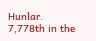Hunlar.
7,778th in the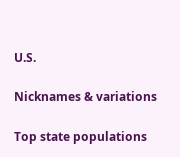U.S.

Nicknames & variations

Top state populations